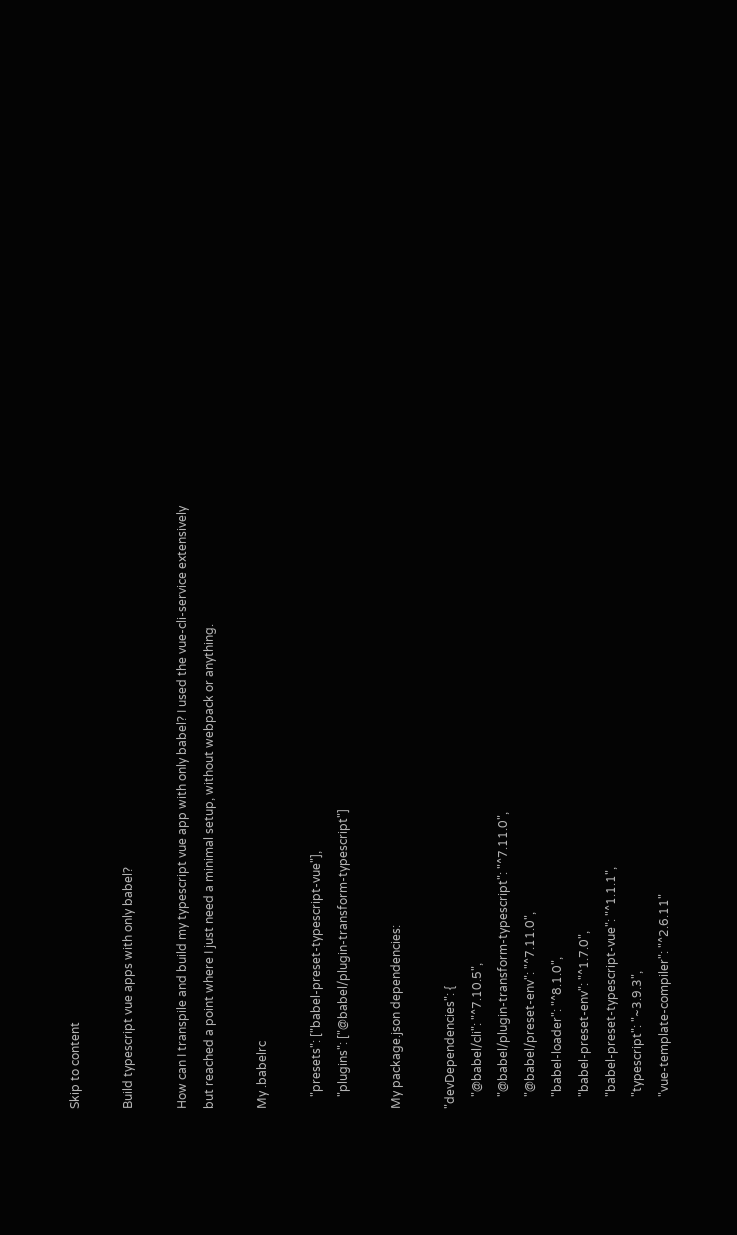Skip to content

Build typescript vue apps with only babel?

How can I transpile and build my typescript vue app with only babel? I used the vue-cli-service extensively but reached a point where I just need a minimal setup, without webpack or anything.

My .babelrc

    "presets": ["babel-preset-typescript-vue"],
    "plugins": ["@babel/plugin-transform-typescript"]

My package.json dependencies:

"devDependencies": {
    "@babel/cli": "^7.10.5",
    "@babel/plugin-transform-typescript": "^7.11.0",
    "@babel/preset-env": "^7.11.0",
    "babel-loader": "^8.1.0",
    "babel-preset-env": "^1.7.0",
    "babel-preset-typescript-vue": "^1.1.1",
    "typescript": "~3.9.3",
    "vue-template-compiler": "^2.6.11"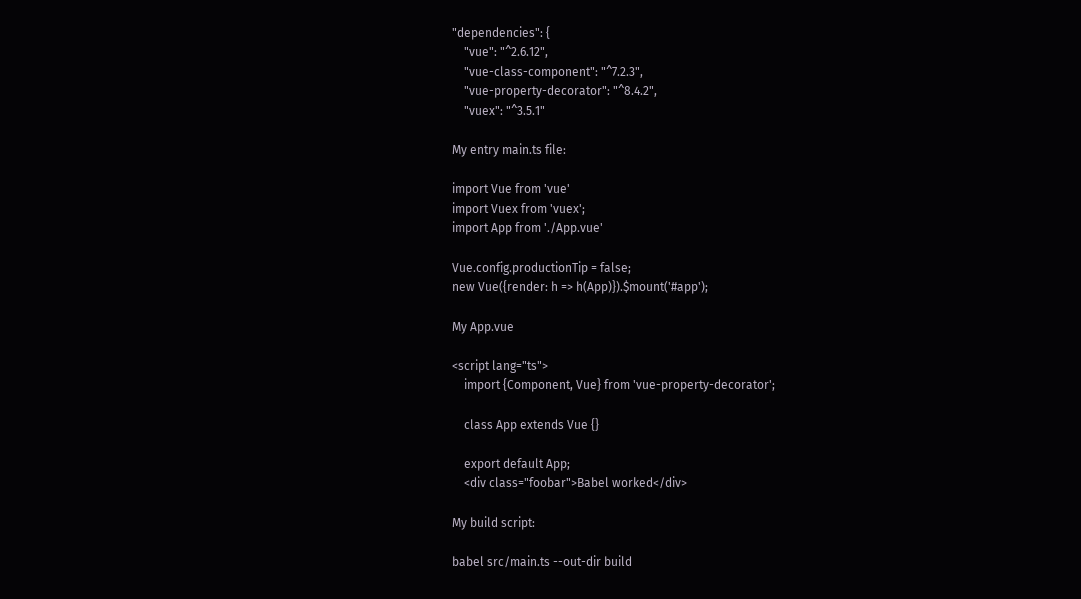"dependencies": {
    "vue": "^2.6.12",
    "vue-class-component": "^7.2.3",
    "vue-property-decorator": "^8.4.2",
    "vuex": "^3.5.1"

My entry main.ts file:

import Vue from 'vue'
import Vuex from 'vuex';
import App from './App.vue'

Vue.config.productionTip = false;
new Vue({render: h => h(App)}).$mount('#app');

My App.vue

<script lang="ts">
    import {Component, Vue} from 'vue-property-decorator';

    class App extends Vue {}

    export default App;
    <div class="foobar">Babel worked</div>

My build script:

babel src/main.ts --out-dir build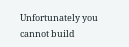Unfortunately you cannot build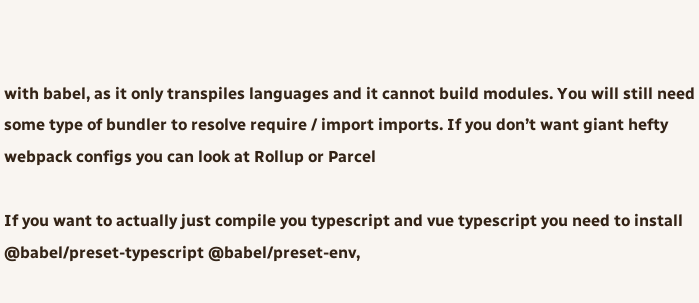with babel, as it only transpiles languages and it cannot build modules. You will still need some type of bundler to resolve require / import imports. If you don’t want giant hefty webpack configs you can look at Rollup or Parcel

If you want to actually just compile you typescript and vue typescript you need to install @babel/preset-typescript @babel/preset-env,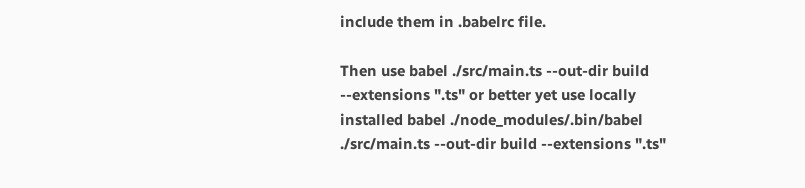include them in .babelrc file.

Then use babel ./src/main.ts --out-dir build --extensions ".ts" or better yet use locally installed babel ./node_modules/.bin/babel ./src/main.ts --out-dir build --extensions ".ts"